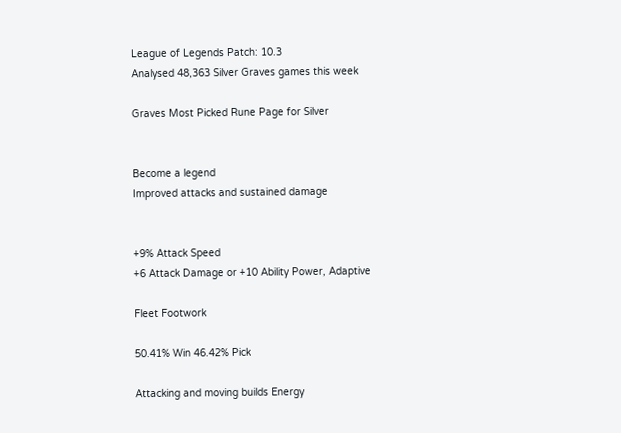League of Legends Patch: 10.3
Analysed 48,363 Silver Graves games this week

Graves Most Picked Rune Page for Silver


Become a legend
Improved attacks and sustained damage


+9% Attack Speed
+6 Attack Damage or +10 Ability Power, Adaptive

Fleet Footwork

50.41% Win 46.42% Pick

Attacking and moving builds Energy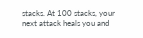stacks. At 100 stacks, your next attack heals you and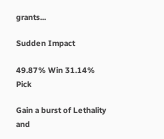grants...

Sudden Impact

49.87% Win 31.14% Pick

Gain a burst of Lethality and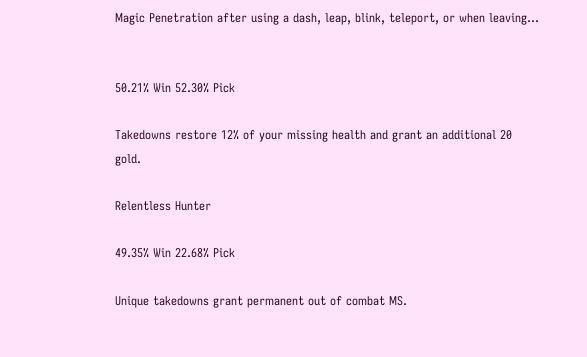Magic Penetration after using a dash, leap, blink, teleport, or when leaving...


50.21% Win 52.30% Pick

Takedowns restore 12% of your missing health and grant an additional 20 gold.

Relentless Hunter

49.35% Win 22.68% Pick

Unique takedowns grant permanent out of combat MS.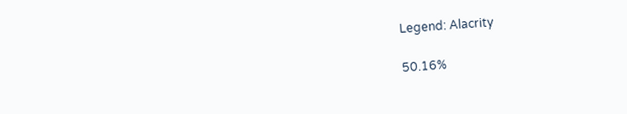Legend: Alacrity

50.16%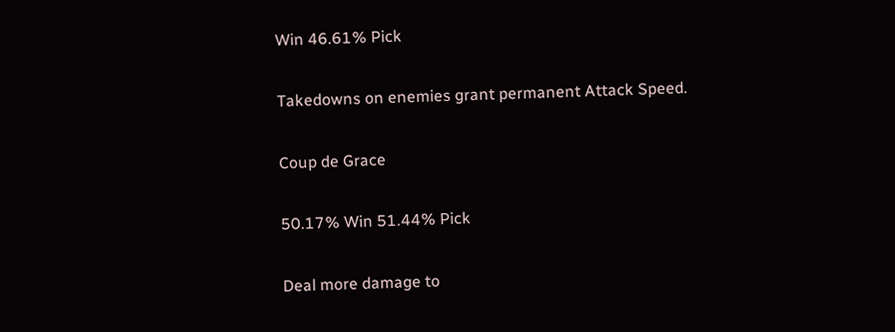Win 46.61% Pick

Takedowns on enemies grant permanent Attack Speed.

Coup de Grace

50.17% Win 51.44% Pick

Deal more damage to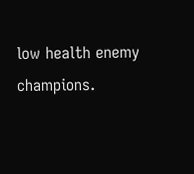low health enemy champions.